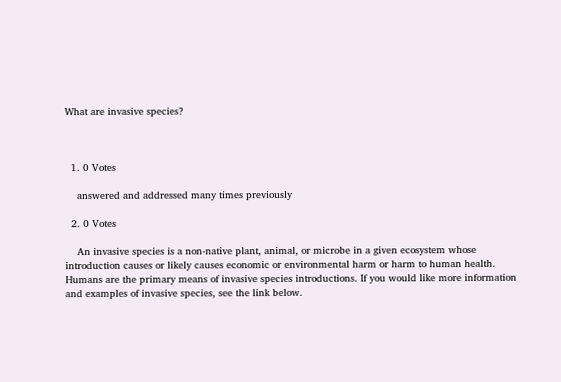What are invasive species?



  1. 0 Votes

    answered and addressed many times previously

  2. 0 Votes

    An invasive species is a non-native plant, animal, or microbe in a given ecosystem whose introduction causes or likely causes economic or environmental harm or harm to human health. Humans are the primary means of invasive species introductions. If you would like more information and examples of invasive species, see the link below.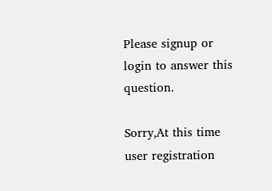Please signup or login to answer this question.

Sorry,At this time user registration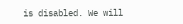is disabled. We will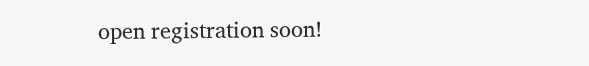open registration soon!